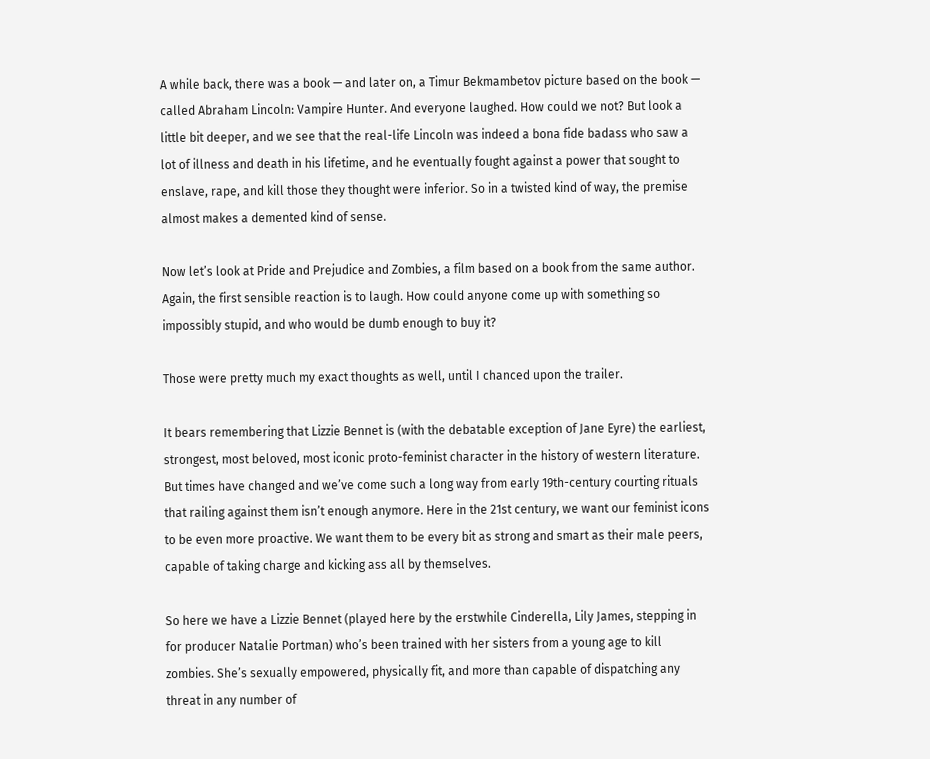A while back, there was a book — and later on, a Timur Bekmambetov picture based on the book — called Abraham Lincoln: Vampire Hunter. And everyone laughed. How could we not? But look a little bit deeper, and we see that the real-life Lincoln was indeed a bona fide badass who saw a lot of illness and death in his lifetime, and he eventually fought against a power that sought to enslave, rape, and kill those they thought were inferior. So in a twisted kind of way, the premise almost makes a demented kind of sense.

Now let’s look at Pride and Prejudice and Zombies, a film based on a book from the same author. Again, the first sensible reaction is to laugh. How could anyone come up with something so impossibly stupid, and who would be dumb enough to buy it?

Those were pretty much my exact thoughts as well, until I chanced upon the trailer.

It bears remembering that Lizzie Bennet is (with the debatable exception of Jane Eyre) the earliest, strongest, most beloved, most iconic proto-feminist character in the history of western literature. But times have changed and we’ve come such a long way from early 19th-century courting rituals that railing against them isn’t enough anymore. Here in the 21st century, we want our feminist icons to be even more proactive. We want them to be every bit as strong and smart as their male peers, capable of taking charge and kicking ass all by themselves.

So here we have a Lizzie Bennet (played here by the erstwhile Cinderella, Lily James, stepping in for producer Natalie Portman) who’s been trained with her sisters from a young age to kill zombies. She’s sexually empowered, physically fit, and more than capable of dispatching any threat in any number of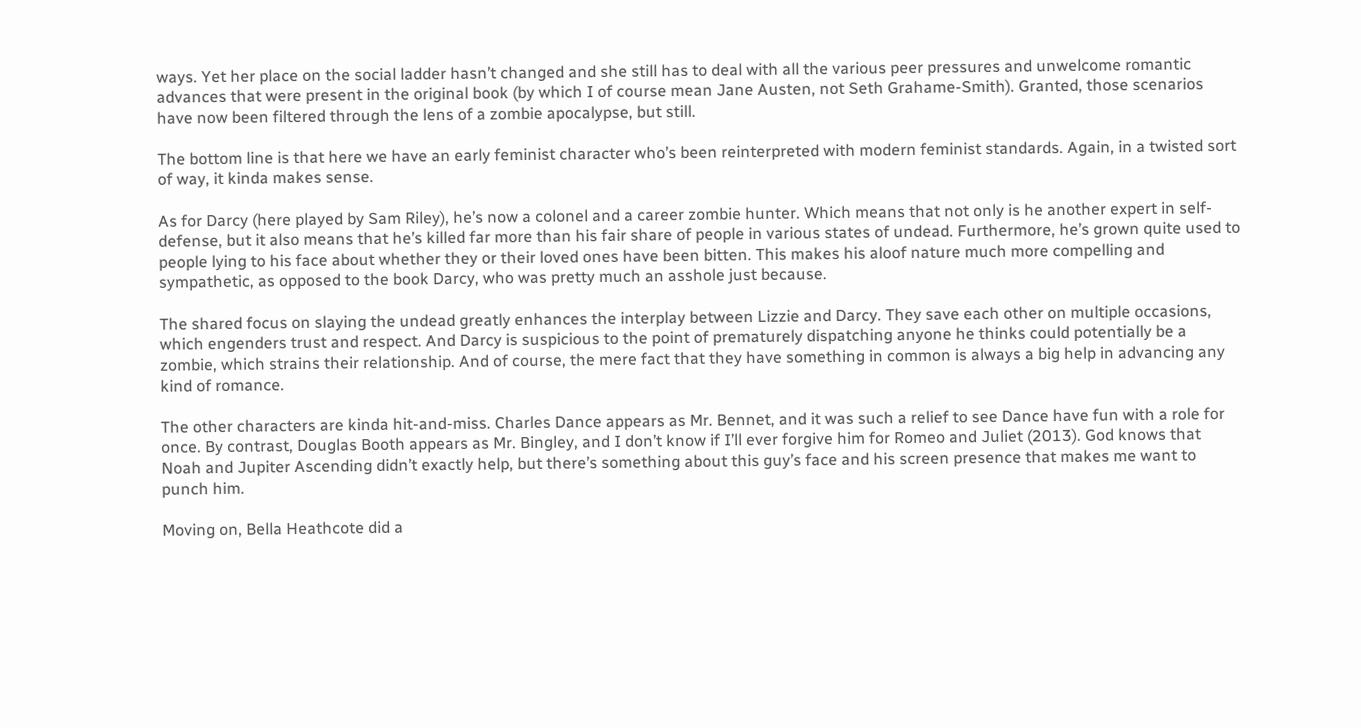ways. Yet her place on the social ladder hasn’t changed and she still has to deal with all the various peer pressures and unwelcome romantic advances that were present in the original book (by which I of course mean Jane Austen, not Seth Grahame-Smith). Granted, those scenarios have now been filtered through the lens of a zombie apocalypse, but still.

The bottom line is that here we have an early feminist character who’s been reinterpreted with modern feminist standards. Again, in a twisted sort of way, it kinda makes sense.

As for Darcy (here played by Sam Riley), he’s now a colonel and a career zombie hunter. Which means that not only is he another expert in self-defense, but it also means that he’s killed far more than his fair share of people in various states of undead. Furthermore, he’s grown quite used to people lying to his face about whether they or their loved ones have been bitten. This makes his aloof nature much more compelling and sympathetic, as opposed to the book Darcy, who was pretty much an asshole just because.

The shared focus on slaying the undead greatly enhances the interplay between Lizzie and Darcy. They save each other on multiple occasions, which engenders trust and respect. And Darcy is suspicious to the point of prematurely dispatching anyone he thinks could potentially be a zombie, which strains their relationship. And of course, the mere fact that they have something in common is always a big help in advancing any kind of romance.

The other characters are kinda hit-and-miss. Charles Dance appears as Mr. Bennet, and it was such a relief to see Dance have fun with a role for once. By contrast, Douglas Booth appears as Mr. Bingley, and I don’t know if I’ll ever forgive him for Romeo and Juliet (2013). God knows that Noah and Jupiter Ascending didn’t exactly help, but there’s something about this guy’s face and his screen presence that makes me want to punch him.

Moving on, Bella Heathcote did a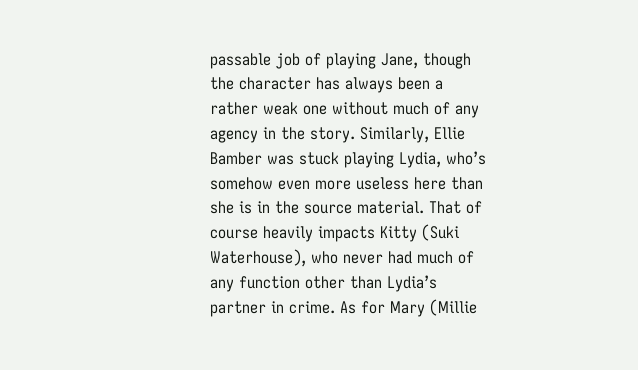passable job of playing Jane, though the character has always been a rather weak one without much of any agency in the story. Similarly, Ellie Bamber was stuck playing Lydia, who’s somehow even more useless here than she is in the source material. That of course heavily impacts Kitty (Suki Waterhouse), who never had much of any function other than Lydia’s partner in crime. As for Mary (Millie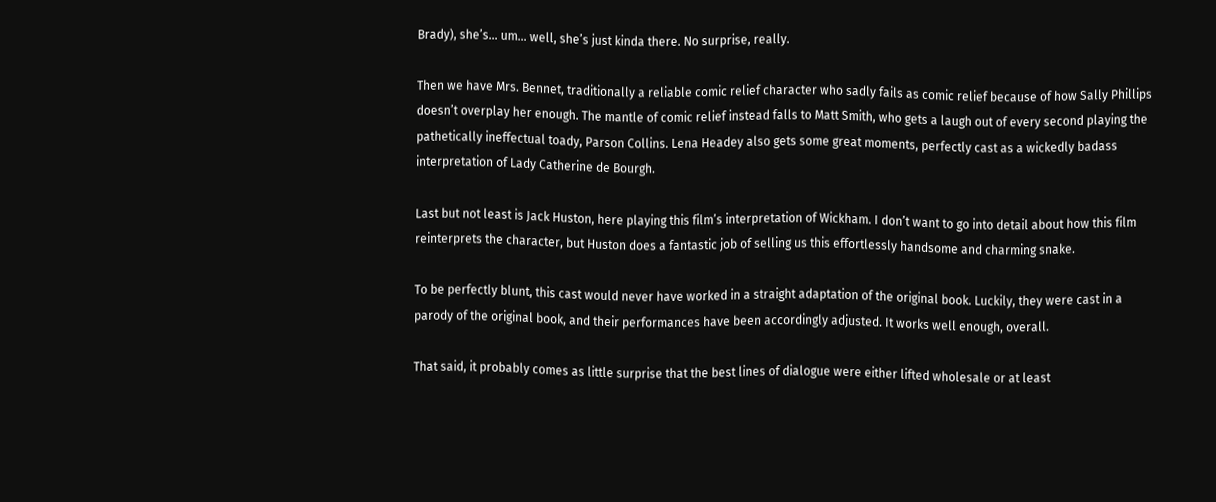Brady), she’s… um… well, she’s just kinda there. No surprise, really.

Then we have Mrs. Bennet, traditionally a reliable comic relief character who sadly fails as comic relief because of how Sally Phillips doesn’t overplay her enough. The mantle of comic relief instead falls to Matt Smith, who gets a laugh out of every second playing the pathetically ineffectual toady, Parson Collins. Lena Headey also gets some great moments, perfectly cast as a wickedly badass interpretation of Lady Catherine de Bourgh.

Last but not least is Jack Huston, here playing this film’s interpretation of Wickham. I don’t want to go into detail about how this film reinterprets the character, but Huston does a fantastic job of selling us this effortlessly handsome and charming snake.

To be perfectly blunt, this cast would never have worked in a straight adaptation of the original book. Luckily, they were cast in a parody of the original book, and their performances have been accordingly adjusted. It works well enough, overall.

That said, it probably comes as little surprise that the best lines of dialogue were either lifted wholesale or at least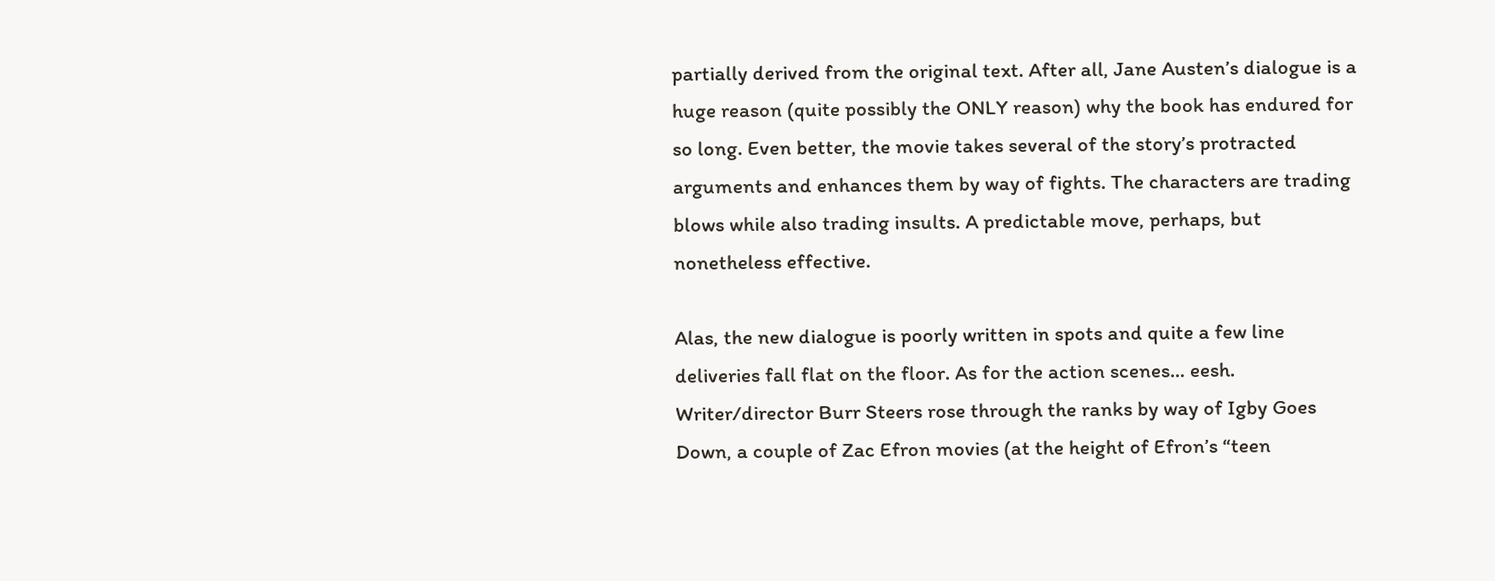partially derived from the original text. After all, Jane Austen’s dialogue is a huge reason (quite possibly the ONLY reason) why the book has endured for so long. Even better, the movie takes several of the story’s protracted arguments and enhances them by way of fights. The characters are trading blows while also trading insults. A predictable move, perhaps, but nonetheless effective.

Alas, the new dialogue is poorly written in spots and quite a few line deliveries fall flat on the floor. As for the action scenes… eesh. Writer/director Burr Steers rose through the ranks by way of Igby Goes Down, a couple of Zac Efron movies (at the height of Efron’s “teen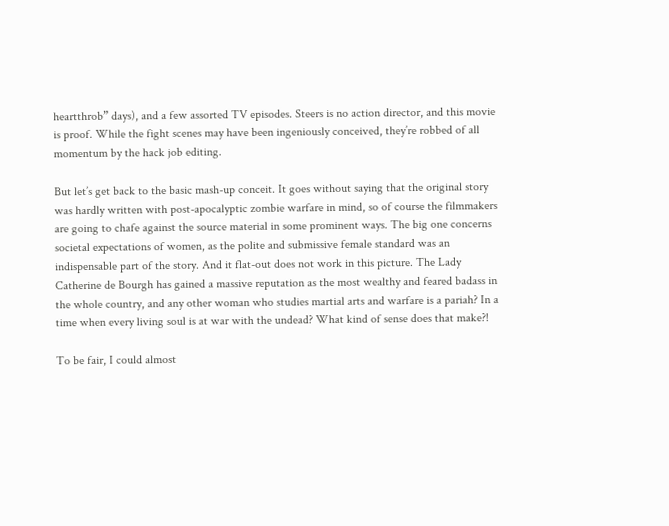heartthrob” days), and a few assorted TV episodes. Steers is no action director, and this movie is proof. While the fight scenes may have been ingeniously conceived, they’re robbed of all momentum by the hack job editing.

But let’s get back to the basic mash-up conceit. It goes without saying that the original story was hardly written with post-apocalyptic zombie warfare in mind, so of course the filmmakers are going to chafe against the source material in some prominent ways. The big one concerns societal expectations of women, as the polite and submissive female standard was an indispensable part of the story. And it flat-out does not work in this picture. The Lady Catherine de Bourgh has gained a massive reputation as the most wealthy and feared badass in the whole country, and any other woman who studies martial arts and warfare is a pariah? In a time when every living soul is at war with the undead? What kind of sense does that make?!

To be fair, I could almost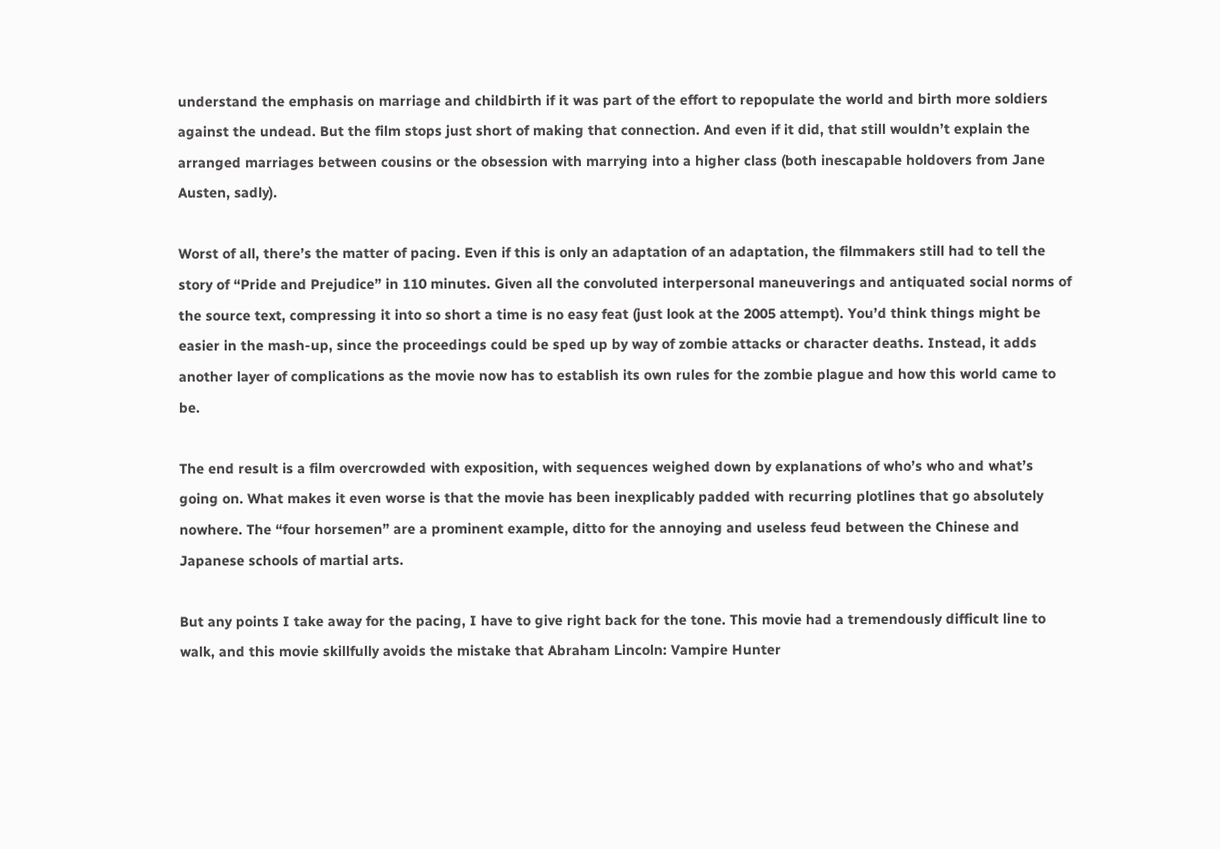understand the emphasis on marriage and childbirth if it was part of the effort to repopulate the world and birth more soldiers against the undead. But the film stops just short of making that connection. And even if it did, that still wouldn’t explain the arranged marriages between cousins or the obsession with marrying into a higher class (both inescapable holdovers from Jane Austen, sadly).

Worst of all, there’s the matter of pacing. Even if this is only an adaptation of an adaptation, the filmmakers still had to tell the story of “Pride and Prejudice” in 110 minutes. Given all the convoluted interpersonal maneuverings and antiquated social norms of the source text, compressing it into so short a time is no easy feat (just look at the 2005 attempt). You’d think things might be easier in the mash-up, since the proceedings could be sped up by way of zombie attacks or character deaths. Instead, it adds another layer of complications as the movie now has to establish its own rules for the zombie plague and how this world came to be.

The end result is a film overcrowded with exposition, with sequences weighed down by explanations of who’s who and what’s going on. What makes it even worse is that the movie has been inexplicably padded with recurring plotlines that go absolutely nowhere. The “four horsemen” are a prominent example, ditto for the annoying and useless feud between the Chinese and Japanese schools of martial arts.

But any points I take away for the pacing, I have to give right back for the tone. This movie had a tremendously difficult line to walk, and this movie skillfully avoids the mistake that Abraham Lincoln: Vampire Hunter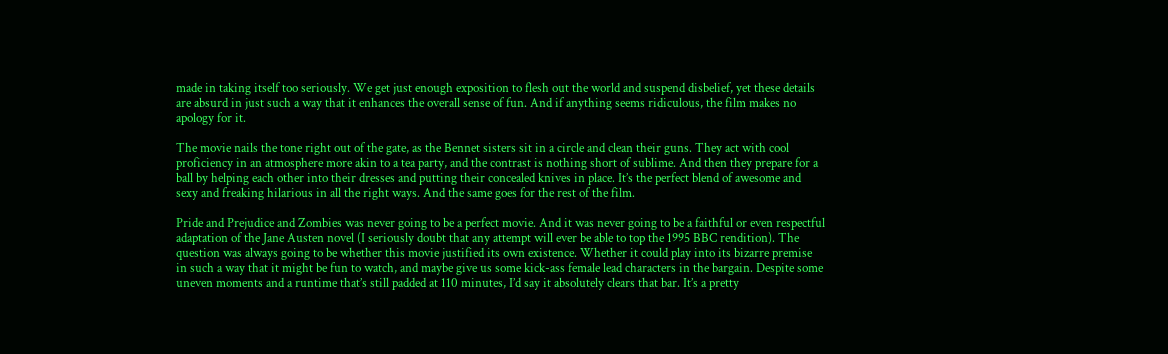made in taking itself too seriously. We get just enough exposition to flesh out the world and suspend disbelief, yet these details are absurd in just such a way that it enhances the overall sense of fun. And if anything seems ridiculous, the film makes no apology for it.

The movie nails the tone right out of the gate, as the Bennet sisters sit in a circle and clean their guns. They act with cool proficiency in an atmosphere more akin to a tea party, and the contrast is nothing short of sublime. And then they prepare for a ball by helping each other into their dresses and putting their concealed knives in place. It’s the perfect blend of awesome and sexy and freaking hilarious in all the right ways. And the same goes for the rest of the film.

Pride and Prejudice and Zombies was never going to be a perfect movie. And it was never going to be a faithful or even respectful adaptation of the Jane Austen novel (I seriously doubt that any attempt will ever be able to top the 1995 BBC rendition). The question was always going to be whether this movie justified its own existence. Whether it could play into its bizarre premise in such a way that it might be fun to watch, and maybe give us some kick-ass female lead characters in the bargain. Despite some uneven moments and a runtime that’s still padded at 110 minutes, I’d say it absolutely clears that bar. It’s a pretty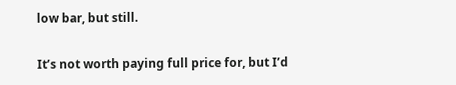low bar, but still.

It’s not worth paying full price for, but I’d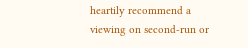heartily recommend a viewing on second-run or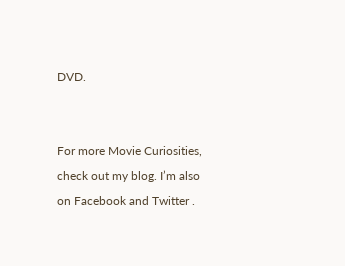DVD.


For more Movie Curiosities, check out my blog. I’m also on Facebook and Twitter .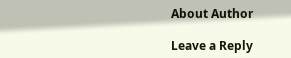About Author

Leave a Reply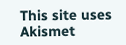This site uses Akismet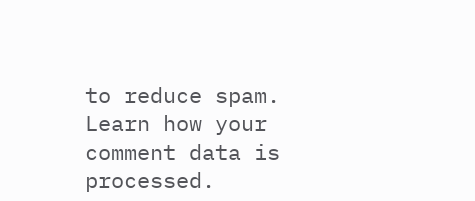to reduce spam. Learn how your comment data is processed.